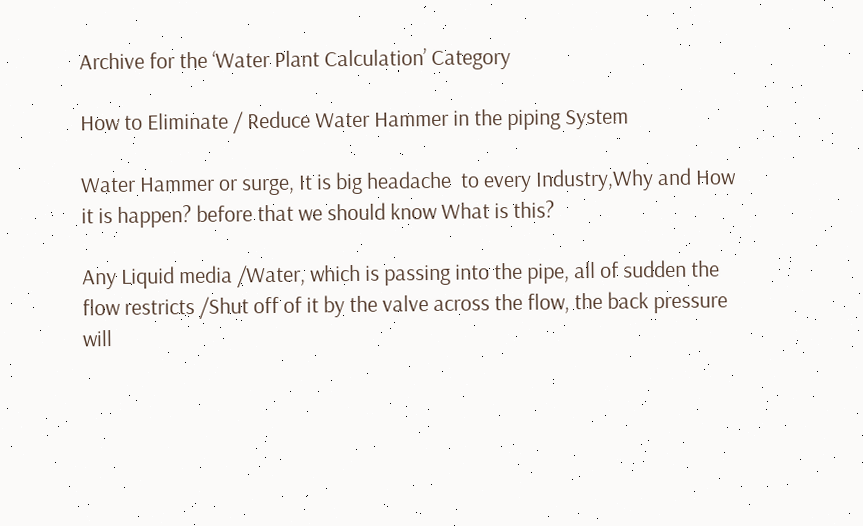Archive for the ‘Water Plant Calculation’ Category

How to Eliminate / Reduce Water Hammer in the piping System

Water Hammer or surge, It is big headache  to every Industry,Why and How it is happen? before that we should know What is this?

Any Liquid media /Water, which is passing into the pipe, all of sudden the flow restricts /Shut off of it by the valve across the flow, the back pressure will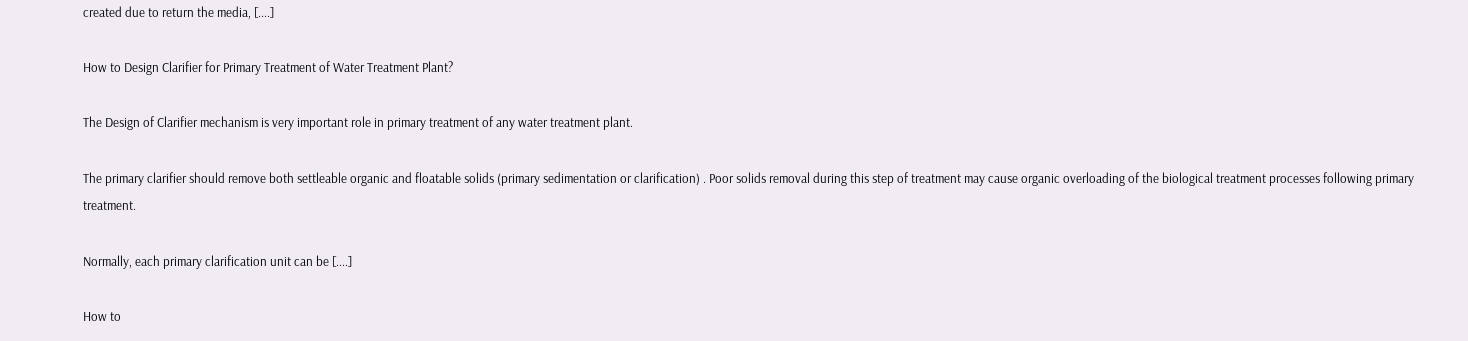created due to return the media, [....]

How to Design Clarifier for Primary Treatment of Water Treatment Plant?

The Design of Clarifier mechanism is very important role in primary treatment of any water treatment plant.

The primary clarifier should remove both settleable organic and floatable solids (primary sedimentation or clarification) . Poor solids removal during this step of treatment may cause organic overloading of the biological treatment processes following primary treatment.

Normally, each primary clarification unit can be [....]

How to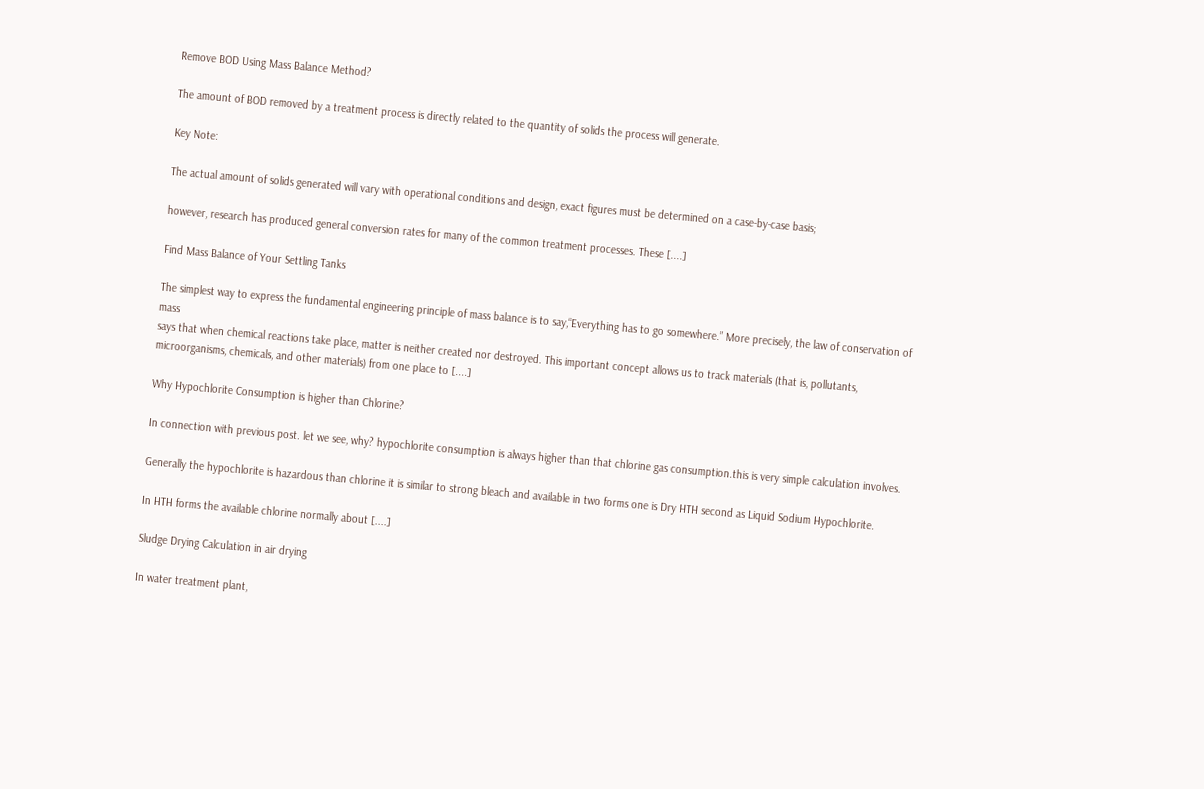Remove BOD Using Mass Balance Method?

The amount of BOD removed by a treatment process is directly related to the quantity of solids the process will generate.

Key Note:

The actual amount of solids generated will vary with operational conditions and design, exact figures must be determined on a case-by-case basis;

however, research has produced general conversion rates for many of the common treatment processes. These [....]

Find Mass Balance of Your Settling Tanks

The simplest way to express the fundamental engineering principle of mass balance is to say,“Everything has to go somewhere.” More precisely, the law of conservation of mass
says that when chemical reactions take place, matter is neither created nor destroyed. This important concept allows us to track materials (that is, pollutants, microorganisms, chemicals, and other materials) from one place to [....]

Why Hypochlorite Consumption is higher than Chlorine?

In connection with previous post. let we see, why? hypochlorite consumption is always higher than that chlorine gas consumption.this is very simple calculation involves.

Generally the hypochlorite is hazardous than chlorine it is similar to strong bleach and available in two forms one is Dry HTH second as Liquid Sodium Hypochlorite.

In HTH forms the available chlorine normally about [....]

Sludge Drying Calculation in air drying

In water treatment plant,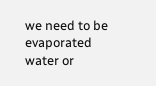we need to be evaporated water or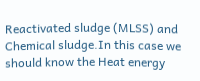Reactivated sludge (MLSS) and Chemical sludge.In this case we should know the Heat energy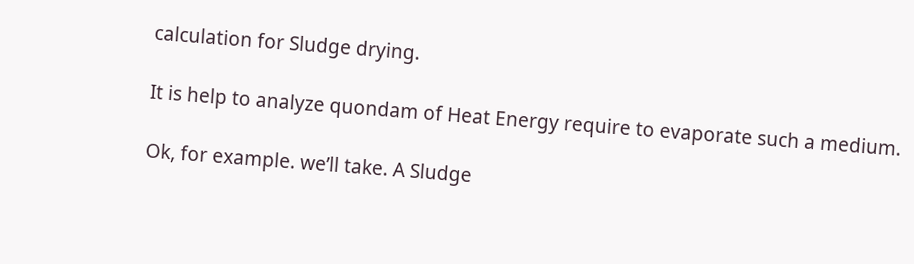calculation for Sludge drying.

It is help to analyze quondam of Heat Energy require to evaporate such a medium.

Ok, for example. we’ll take. A Sludge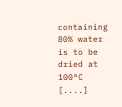containing 80% water is to be dried at 100°C [....]